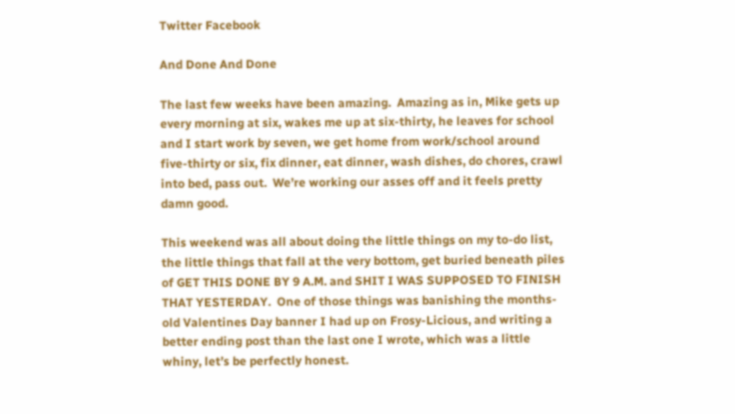Twitter Facebook

And Done And Done

The last few weeks have been amazing.  Amazing as in, Mike gets up every morning at six, wakes me up at six-thirty, he leaves for school and I start work by seven, we get home from work/school around five-thirty or six, fix dinner, eat dinner, wash dishes, do chores, crawl into bed, pass out.  We’re working our asses off and it feels pretty damn good.

This weekend was all about doing the little things on my to-do list, the little things that fall at the very bottom, get buried beneath piles of GET THIS DONE BY 9 A.M. and SHIT I WAS SUPPOSED TO FINISH THAT YESTERDAY.  One of those things was banishing the months-old Valentines Day banner I had up on Frosy-Licious, and writing a better ending post than the last one I wrote, which was a little whiny, let’s be perfectly honest.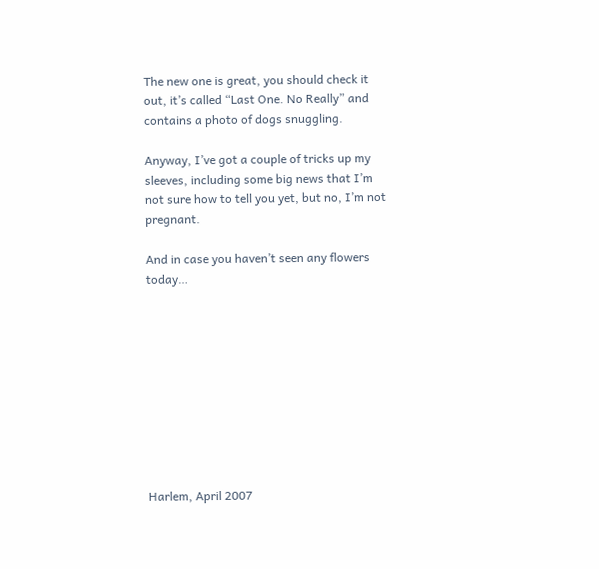The new one is great, you should check it out, it’s called “Last One. No Really” and contains a photo of dogs snuggling.

Anyway, I’ve got a couple of tricks up my sleeves, including some big news that I’m not sure how to tell you yet, but no, I’m not pregnant.

And in case you haven’t seen any flowers today…










Harlem, April 2007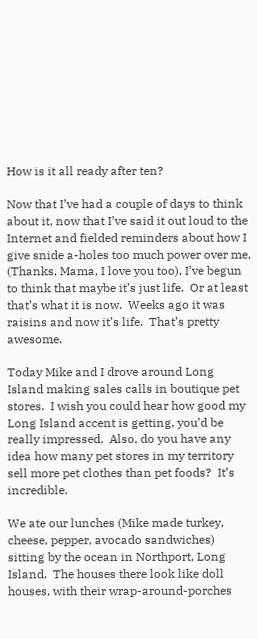How is it all ready after ten?

Now that I’ve had a couple of days to think about it, now that I’ve said it out loud to the Internet and fielded reminders about how I give snide a-holes too much power over me, (Thanks, Mama, I love you too), I’ve begun to think that maybe it’s just life.  Or at least that’s what it is now.  Weeks ago it was raisins and now it’s life.  That’s pretty awesome.

Today Mike and I drove around Long Island making sales calls in boutique pet stores.  I wish you could hear how good my Long Island accent is getting, you’d be really impressed.  Also, do you have any idea how many pet stores in my territory sell more pet clothes than pet foods?  It’s incredible.

We ate our lunches (Mike made turkey, cheese, pepper, avocado sandwiches) sitting by the ocean in Northport, Long Island.  The houses there look like doll houses, with their wrap-around-porches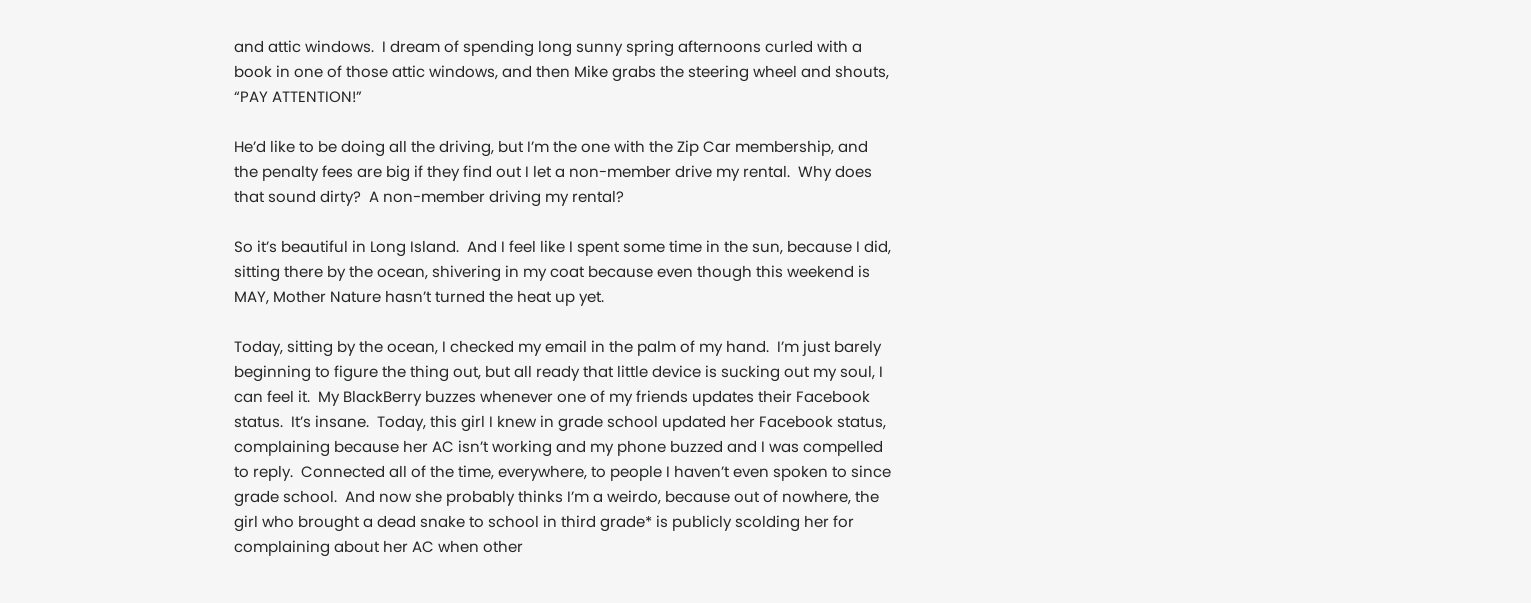and attic windows.  I dream of spending long sunny spring afternoons curled with a book in one of those attic windows, and then Mike grabs the steering wheel and shouts, “PAY ATTENTION!”

He’d like to be doing all the driving, but I’m the one with the Zip Car membership, and the penalty fees are big if they find out I let a non-member drive my rental.  Why does that sound dirty?  A non-member driving my rental?

So it’s beautiful in Long Island.  And I feel like I spent some time in the sun, because I did, sitting there by the ocean, shivering in my coat because even though this weekend is MAY, Mother Nature hasn’t turned the heat up yet.

Today, sitting by the ocean, I checked my email in the palm of my hand.  I’m just barely beginning to figure the thing out, but all ready that little device is sucking out my soul, I can feel it.  My BlackBerry buzzes whenever one of my friends updates their Facebook status.  It’s insane.  Today, this girl I knew in grade school updated her Facebook status, complaining because her AC isn’t working and my phone buzzed and I was compelled to reply.  Connected all of the time, everywhere, to people I haven’t even spoken to since grade school.  And now she probably thinks I’m a weirdo, because out of nowhere, the girl who brought a dead snake to school in third grade* is publicly scolding her for complaining about her AC when other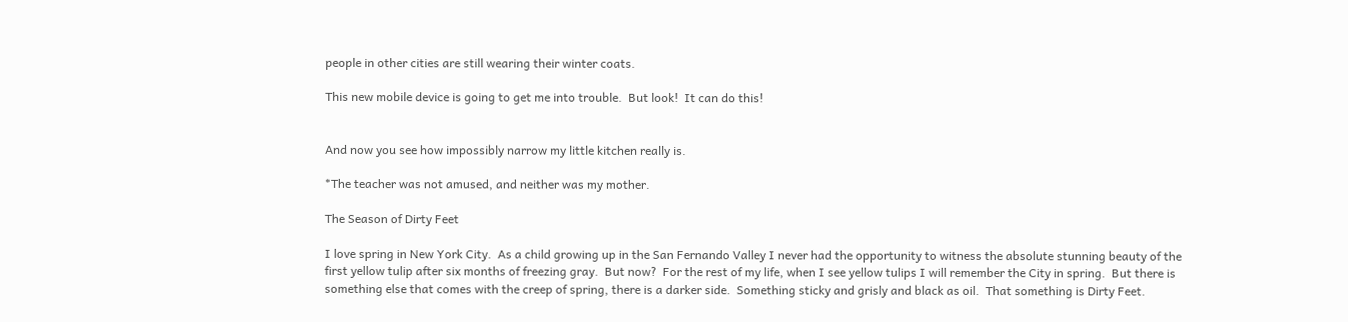people in other cities are still wearing their winter coats.

This new mobile device is going to get me into trouble.  But look!  It can do this!


And now you see how impossibly narrow my little kitchen really is.

*The teacher was not amused, and neither was my mother.

The Season of Dirty Feet

I love spring in New York City.  As a child growing up in the San Fernando Valley I never had the opportunity to witness the absolute stunning beauty of the first yellow tulip after six months of freezing gray.  But now?  For the rest of my life, when I see yellow tulips I will remember the City in spring.  But there is something else that comes with the creep of spring, there is a darker side.  Something sticky and grisly and black as oil.  That something is Dirty Feet.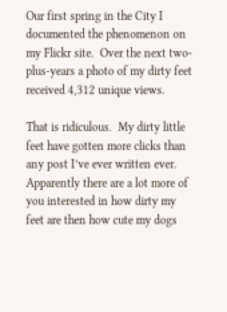Our first spring in the City I documented the phenomenon on my Flickr site.  Over the next two-plus-years a photo of my dirty feet received 4,312 unique views.

That is ridiculous.  My dirty little feet have gotten more clicks than any post I’ve ever written ever.  Apparently there are a lot more of you interested in how dirty my feet are then how cute my dogs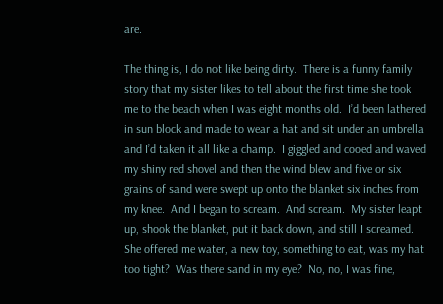are.

The thing is, I do not like being dirty.  There is a funny family story that my sister likes to tell about the first time she took me to the beach when I was eight months old.  I’d been lathered in sun block and made to wear a hat and sit under an umbrella and I’d taken it all like a champ.  I giggled and cooed and waved my shiny red shovel and then the wind blew and five or six grains of sand were swept up onto the blanket six inches from my knee.  And I began to scream.  And scream.  My sister leapt up, shook the blanket, put it back down, and still I screamed.  She offered me water, a new toy, something to eat, was my hat too tight?  Was there sand in my eye?  No, no, I was fine,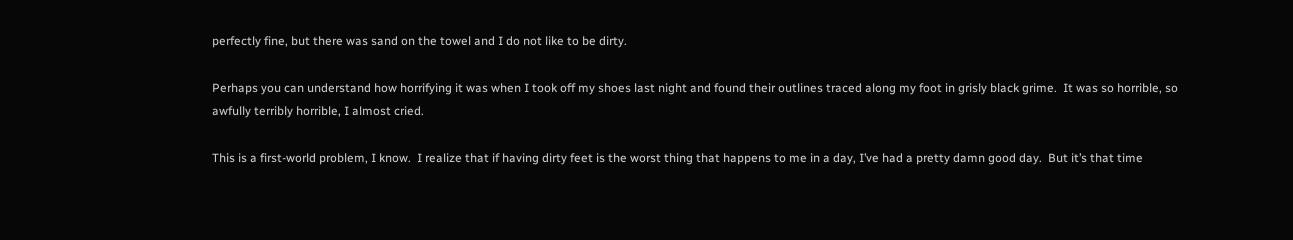perfectly fine, but there was sand on the towel and I do not like to be dirty.

Perhaps you can understand how horrifying it was when I took off my shoes last night and found their outlines traced along my foot in grisly black grime.  It was so horrible, so awfully terribly horrible, I almost cried.

This is a first-world problem, I know.  I realize that if having dirty feet is the worst thing that happens to me in a day, I’ve had a pretty damn good day.  But it’s that time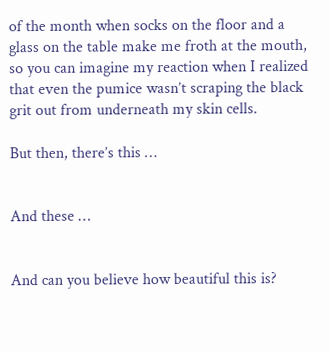of the month when socks on the floor and a glass on the table make me froth at the mouth, so you can imagine my reaction when I realized that even the pumice wasn’t scraping the black grit out from underneath my skin cells.

But then, there’s this …


And these …


And can you believe how beautiful this is?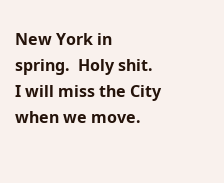New York in spring.  Holy shit.  I will miss the City when we move.